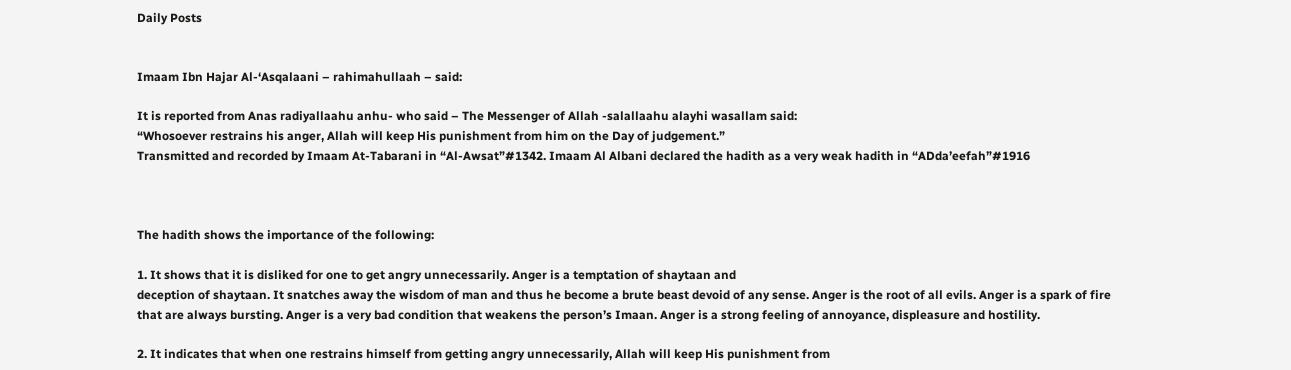Daily Posts


Imaam Ibn Hajar Al-‘Asqalaani – rahimahullaah – said:

It is reported from Anas radiyallaahu anhu- who said – The Messenger of Allah -salallaahu alayhi wasallam said:
“Whosoever restrains his anger, Allah will keep His punishment from him on the Day of judgement.”
Transmitted and recorded by Imaam At-Tabarani in “Al-Awsat”#1342. Imaam Al Albani declared the hadith as a very weak hadith in “ADda’eefah”#1916



The hadith shows the importance of the following:

1. It shows that it is disliked for one to get angry unnecessarily. Anger is a temptation of shaytaan and
deception of shaytaan. It snatches away the wisdom of man and thus he become a brute beast devoid of any sense. Anger is the root of all evils. Anger is a spark of fire that are always bursting. Anger is a very bad condition that weakens the person’s Imaan. Anger is a strong feeling of annoyance, displeasure and hostility.

2. It indicates that when one restrains himself from getting angry unnecessarily, Allah will keep His punishment from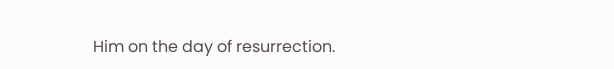Him on the day of resurrection.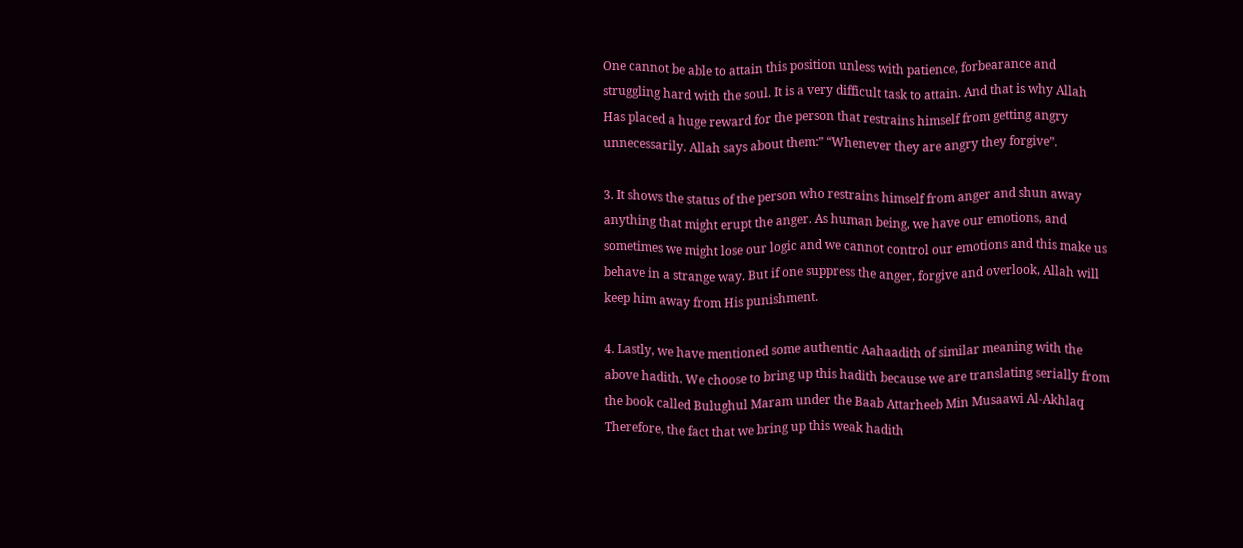One cannot be able to attain this position unless with patience, forbearance and struggling hard with the soul. It is a very difficult task to attain. And that is why Allah Has placed a huge reward for the person that restrains himself from getting angry unnecessarily. Allah says about them:” “Whenever they are angry they forgive”.

3. It shows the status of the person who restrains himself from anger and shun away anything that might erupt the anger. As human being, we have our emotions, and sometimes we might lose our logic and we cannot control our emotions and this make us behave in a strange way. But if one suppress the anger, forgive and overlook, Allah will keep him away from His punishment.

4. Lastly, we have mentioned some authentic Aahaadith of similar meaning with the above hadith. We choose to bring up this hadith because we are translating serially from the book called Bulughul Maram under the Baab Attarheeb Min Musaawi Al-Akhlaq Therefore, the fact that we bring up this weak hadith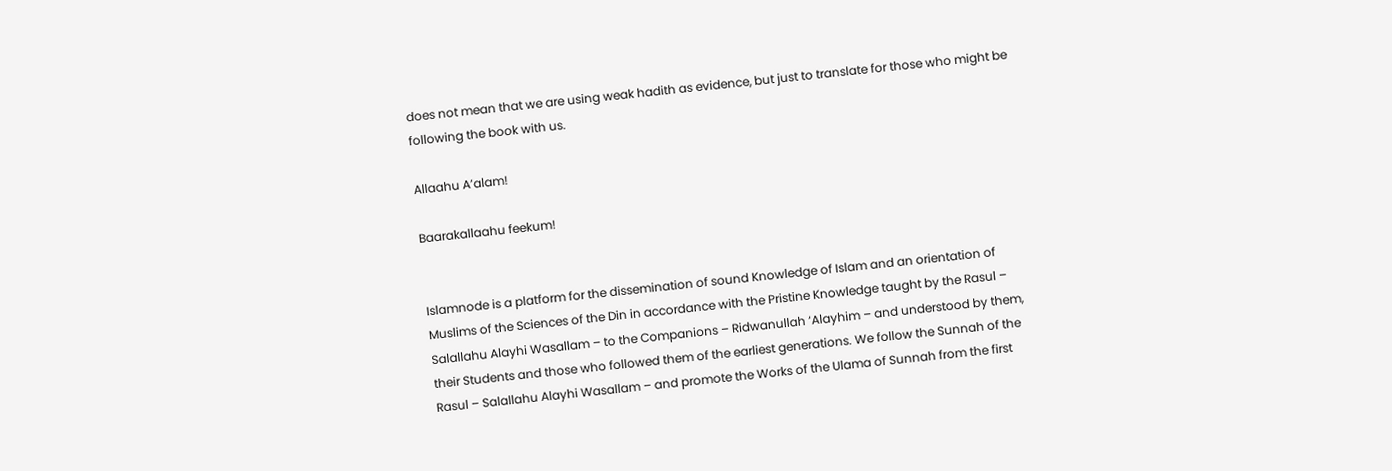does not mean that we are using weak hadith as evidence, but just to translate for those who might be following the book with us.

Allaahu A’alam!

Baarakallaahu feekum!


Islamnode is a platform for the dissemination of sound Knowledge of Islam and an orientation of Muslims of the Sciences of the Din in accordance with the Pristine Knowledge taught by the Rasul – Salallahu Alayhi Wasallam – to the Companions – Ridwanullah ‘Alayhim – and understood by them, their Students and those who followed them of the earliest generations. We follow the Sunnah of the Rasul – Salallahu Alayhi Wasallam – and promote the Works of the Ulama of Sunnah from the first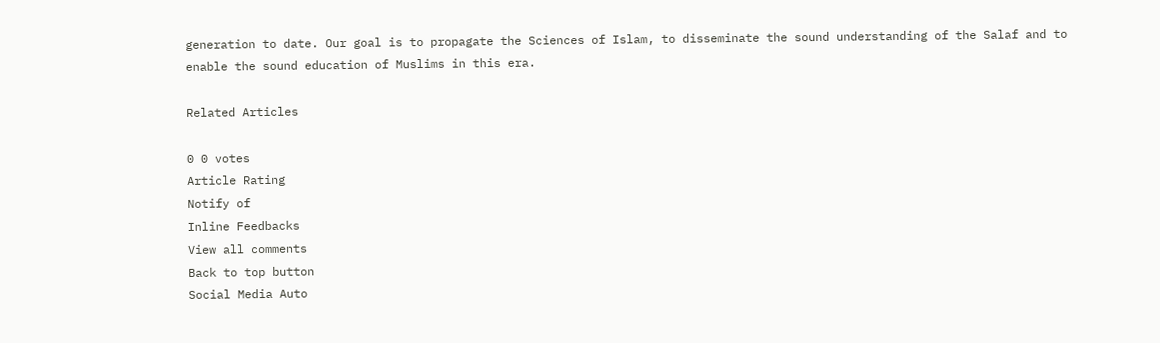generation to date. Our goal is to propagate the Sciences of Islam, to disseminate the sound understanding of the Salaf and to enable the sound education of Muslims in this era.

Related Articles

0 0 votes
Article Rating
Notify of
Inline Feedbacks
View all comments
Back to top button
Social Media Auto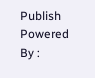Publish Powered By :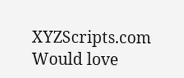XYZScripts.com
Would love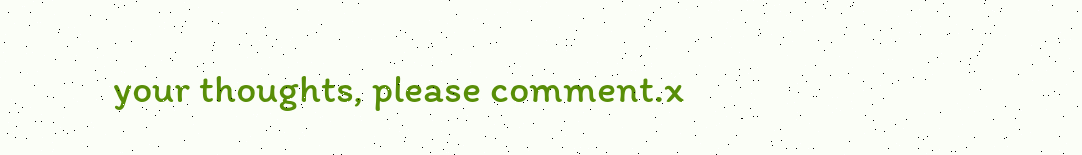your thoughts, please comment.x